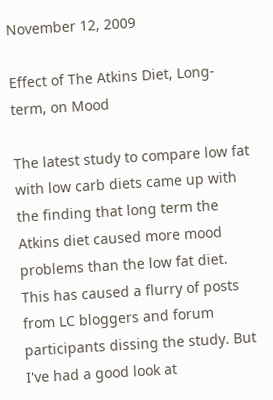November 12, 2009

Effect of The Atkins Diet, Long-term, on Mood

The latest study to compare low fat with low carb diets came up with the finding that long term the Atkins diet caused more mood problems than the low fat diet. This has caused a flurry of posts from LC bloggers and forum participants dissing the study. But I've had a good look at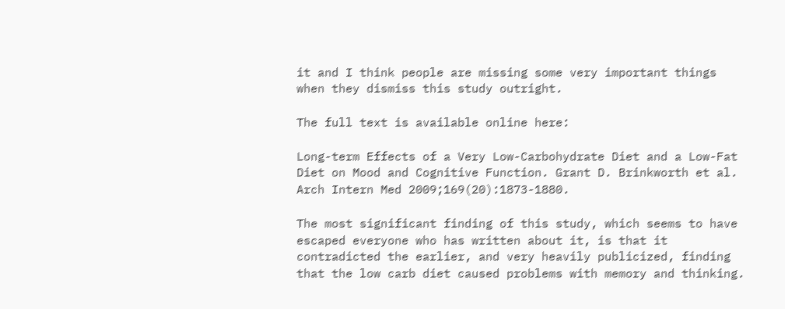it and I think people are missing some very important things when they dismiss this study outright.

The full text is available online here:

Long-term Effects of a Very Low-Carbohydrate Diet and a Low-Fat Diet on Mood and Cognitive Function. Grant D. Brinkworth et al. Arch Intern Med 2009;169(20):1873-1880.

The most significant finding of this study, which seems to have escaped everyone who has written about it, is that it contradicted the earlier, and very heavily publicized, finding that the low carb diet caused problems with memory and thinking.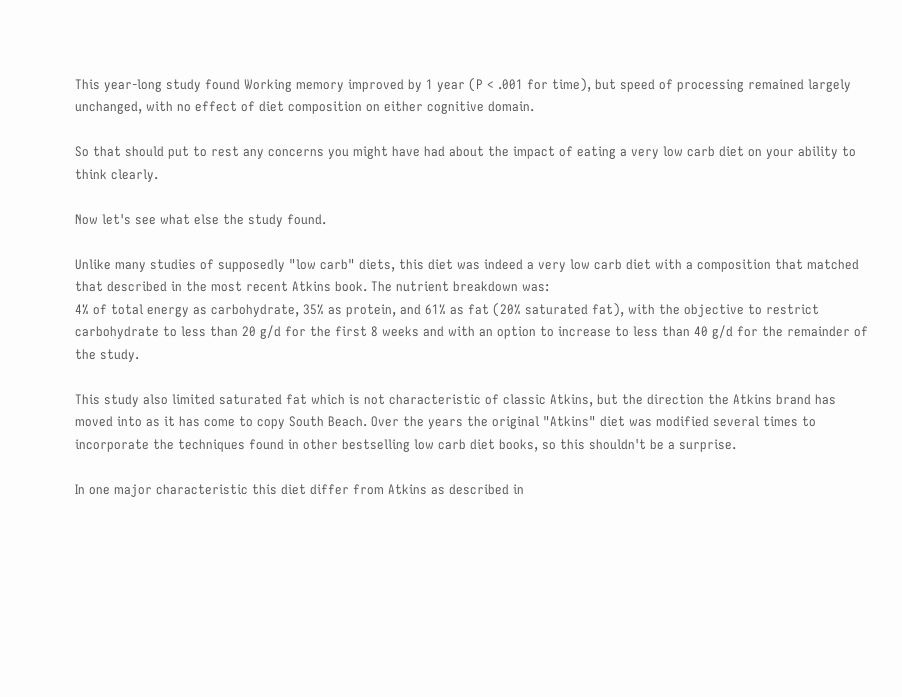This year-long study found Working memory improved by 1 year (P < .001 for time), but speed of processing remained largely unchanged, with no effect of diet composition on either cognitive domain.

So that should put to rest any concerns you might have had about the impact of eating a very low carb diet on your ability to think clearly.

Now let's see what else the study found.

Unlike many studies of supposedly "low carb" diets, this diet was indeed a very low carb diet with a composition that matched that described in the most recent Atkins book. The nutrient breakdown was:
4% of total energy as carbohydrate, 35% as protein, and 61% as fat (20% saturated fat), with the objective to restrict carbohydrate to less than 20 g/d for the first 8 weeks and with an option to increase to less than 40 g/d for the remainder of the study.

This study also limited saturated fat which is not characteristic of classic Atkins, but the direction the Atkins brand has moved into as it has come to copy South Beach. Over the years the original "Atkins" diet was modified several times to incorporate the techniques found in other bestselling low carb diet books, so this shouldn't be a surprise.

In one major characteristic this diet differ from Atkins as described in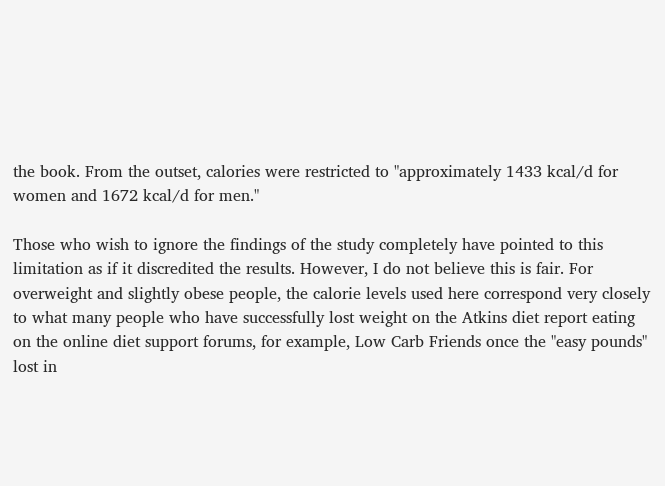the book. From the outset, calories were restricted to "approximately 1433 kcal/d for women and 1672 kcal/d for men."

Those who wish to ignore the findings of the study completely have pointed to this limitation as if it discredited the results. However, I do not believe this is fair. For overweight and slightly obese people, the calorie levels used here correspond very closely to what many people who have successfully lost weight on the Atkins diet report eating on the online diet support forums, for example, Low Carb Friends once the "easy pounds" lost in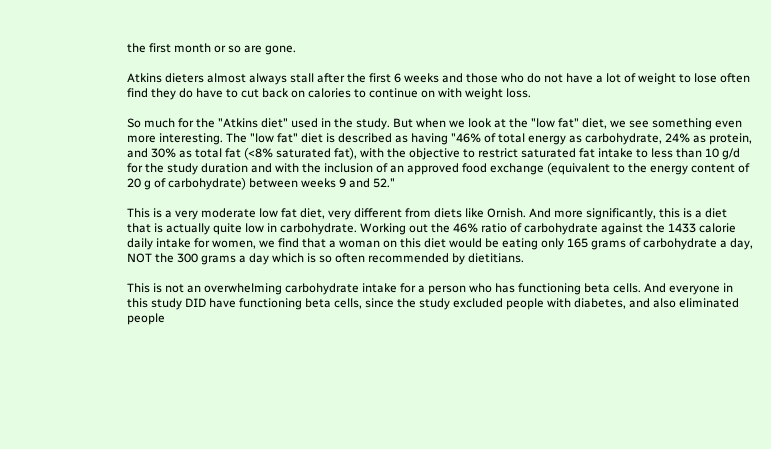the first month or so are gone.

Atkins dieters almost always stall after the first 6 weeks and those who do not have a lot of weight to lose often find they do have to cut back on calories to continue on with weight loss.

So much for the "Atkins diet" used in the study. But when we look at the "low fat" diet, we see something even more interesting. The "low fat" diet is described as having "46% of total energy as carbohydrate, 24% as protein, and 30% as total fat (<8% saturated fat), with the objective to restrict saturated fat intake to less than 10 g/d for the study duration and with the inclusion of an approved food exchange (equivalent to the energy content of 20 g of carbohydrate) between weeks 9 and 52."

This is a very moderate low fat diet, very different from diets like Ornish. And more significantly, this is a diet that is actually quite low in carbohydrate. Working out the 46% ratio of carbohydrate against the 1433 calorie daily intake for women, we find that a woman on this diet would be eating only 165 grams of carbohydrate a day, NOT the 300 grams a day which is so often recommended by dietitians.

This is not an overwhelming carbohydrate intake for a person who has functioning beta cells. And everyone in this study DID have functioning beta cells, since the study excluded people with diabetes, and also eliminated people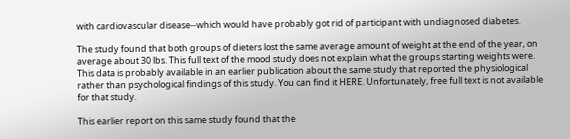with cardiovascular disease--which would have probably got rid of participant with undiagnosed diabetes.

The study found that both groups of dieters lost the same average amount of weight at the end of the year, on average about 30 lbs. This full text of the mood study does not explain what the groups starting weights were. This data is probably available in an earlier publication about the same study that reported the physiological rather than psychological findings of this study. You can find it HERE. Unfortunately, free full text is not available for that study.

This earlier report on this same study found that the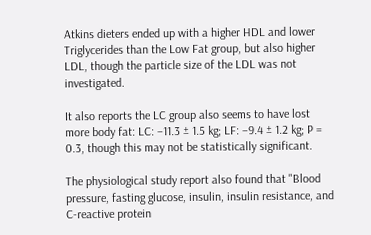Atkins dieters ended up with a higher HDL and lower Triglycerides than the Low Fat group, but also higher LDL, though the particle size of the LDL was not investigated.

It also reports the LC group also seems to have lost more body fat: LC: –11.3 ± 1.5 kg; LF: –9.4 ± 1.2 kg; P = 0.3, though this may not be statistically significant.

The physiological study report also found that "Blood pressure, fasting glucose, insulin, insulin resistance, and C-reactive protein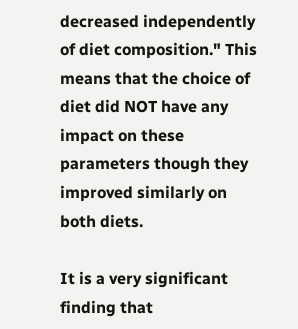decreased independently of diet composition." This means that the choice of diet did NOT have any impact on these parameters though they improved similarly on both diets.

It is a very significant finding that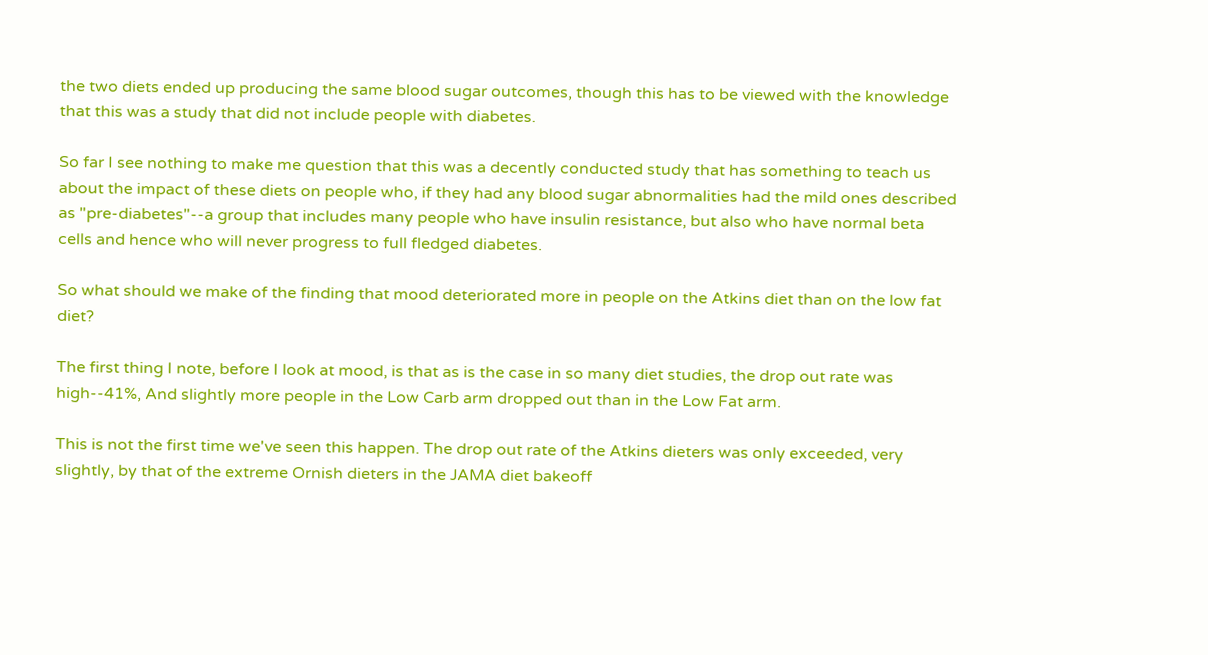the two diets ended up producing the same blood sugar outcomes, though this has to be viewed with the knowledge that this was a study that did not include people with diabetes.

So far I see nothing to make me question that this was a decently conducted study that has something to teach us about the impact of these diets on people who, if they had any blood sugar abnormalities had the mild ones described as "pre-diabetes"--a group that includes many people who have insulin resistance, but also who have normal beta cells and hence who will never progress to full fledged diabetes.

So what should we make of the finding that mood deteriorated more in people on the Atkins diet than on the low fat diet?

The first thing I note, before I look at mood, is that as is the case in so many diet studies, the drop out rate was high--41%, And slightly more people in the Low Carb arm dropped out than in the Low Fat arm.

This is not the first time we've seen this happen. The drop out rate of the Atkins dieters was only exceeded, very slightly, by that of the extreme Ornish dieters in the JAMA diet bakeoff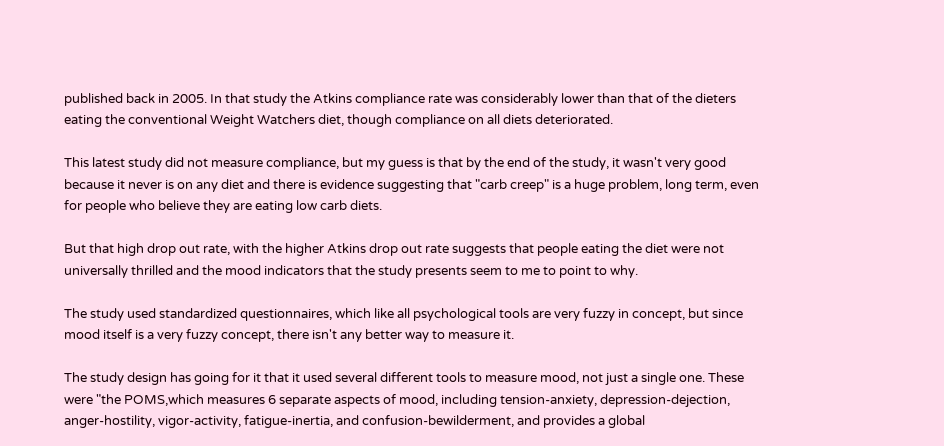published back in 2005. In that study the Atkins compliance rate was considerably lower than that of the dieters eating the conventional Weight Watchers diet, though compliance on all diets deteriorated.

This latest study did not measure compliance, but my guess is that by the end of the study, it wasn't very good because it never is on any diet and there is evidence suggesting that "carb creep" is a huge problem, long term, even for people who believe they are eating low carb diets.

But that high drop out rate, with the higher Atkins drop out rate suggests that people eating the diet were not universally thrilled and the mood indicators that the study presents seem to me to point to why.

The study used standardized questionnaires, which like all psychological tools are very fuzzy in concept, but since mood itself is a very fuzzy concept, there isn't any better way to measure it.

The study design has going for it that it used several different tools to measure mood, not just a single one. These were "the POMS,which measures 6 separate aspects of mood, including tension-anxiety, depression-dejection, anger-hostility, vigor-activity, fatigue-inertia, and confusion-bewilderment, and provides a global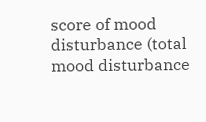score of mood disturbance (total mood disturbance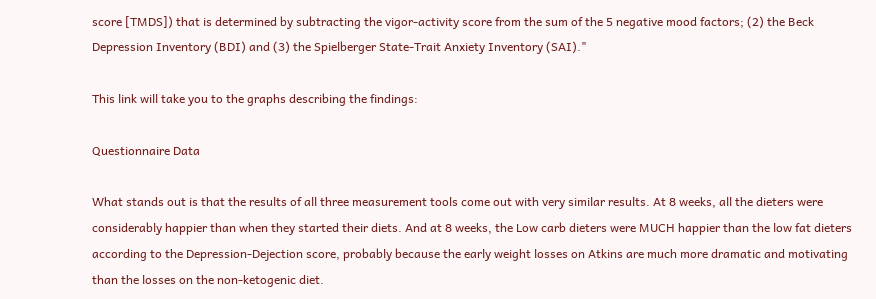score [TMDS]) that is determined by subtracting the vigor-activity score from the sum of the 5 negative mood factors; (2) the Beck Depression Inventory (BDI) and (3) the Spielberger State-Trait Anxiety Inventory (SAI)."

This link will take you to the graphs describing the findings:

Questionnaire Data

What stands out is that the results of all three measurement tools come out with very similar results. At 8 weeks, all the dieters were considerably happier than when they started their diets. And at 8 weeks, the Low carb dieters were MUCH happier than the low fat dieters according to the Depression-Dejection score, probably because the early weight losses on Atkins are much more dramatic and motivating than the losses on the non-ketogenic diet.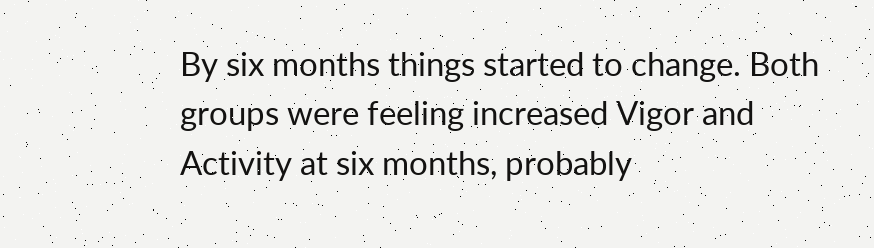By six months things started to change. Both groups were feeling increased Vigor and Activity at six months, probably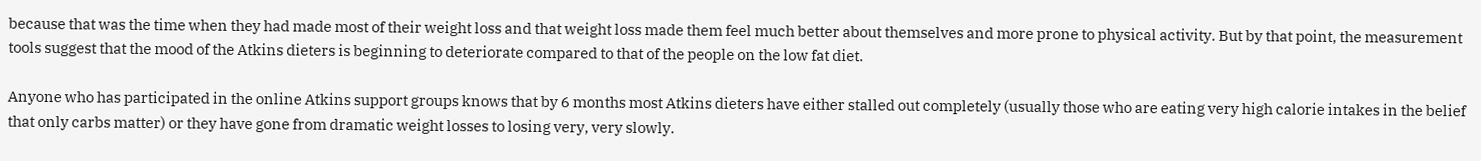because that was the time when they had made most of their weight loss and that weight loss made them feel much better about themselves and more prone to physical activity. But by that point, the measurement tools suggest that the mood of the Atkins dieters is beginning to deteriorate compared to that of the people on the low fat diet.

Anyone who has participated in the online Atkins support groups knows that by 6 months most Atkins dieters have either stalled out completely (usually those who are eating very high calorie intakes in the belief that only carbs matter) or they have gone from dramatic weight losses to losing very, very slowly.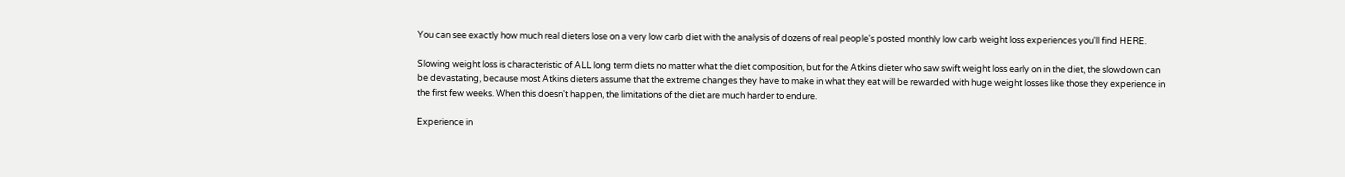You can see exactly how much real dieters lose on a very low carb diet with the analysis of dozens of real people's posted monthly low carb weight loss experiences you'll find HERE.

Slowing weight loss is characteristic of ALL long term diets no matter what the diet composition, but for the Atkins dieter who saw swift weight loss early on in the diet, the slowdown can be devastating, because most Atkins dieters assume that the extreme changes they have to make in what they eat will be rewarded with huge weight losses like those they experience in the first few weeks. When this doesn't happen, the limitations of the diet are much harder to endure.

Experience in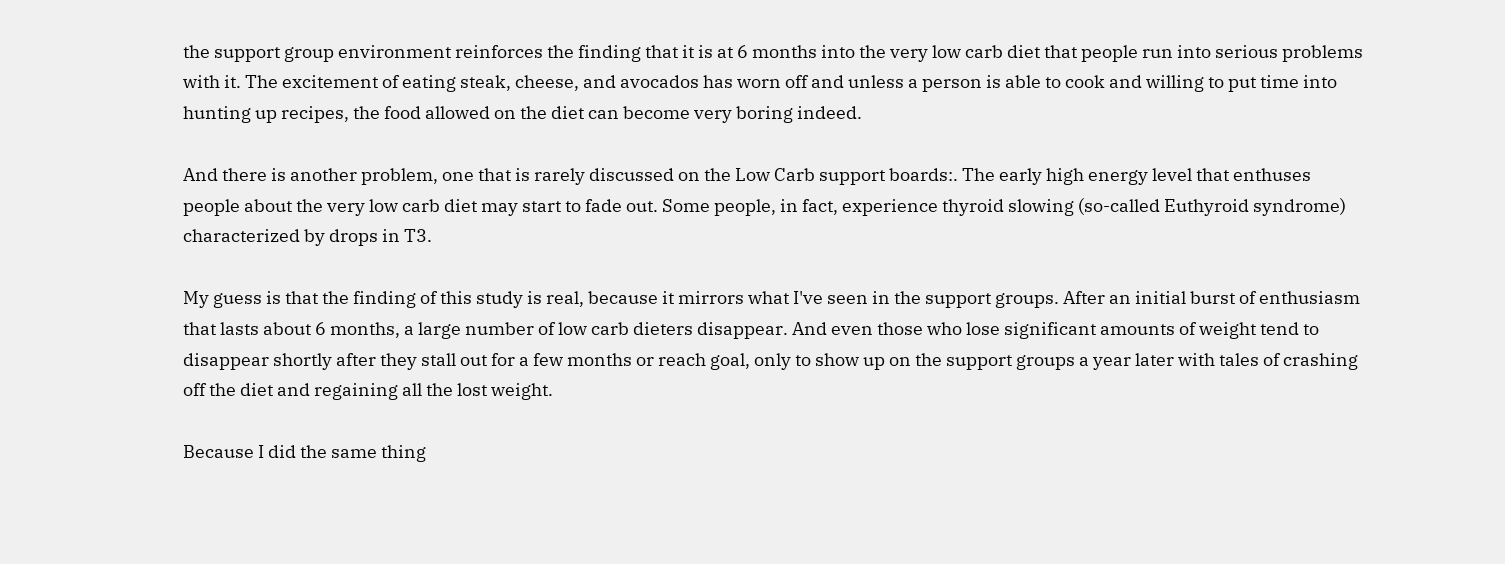the support group environment reinforces the finding that it is at 6 months into the very low carb diet that people run into serious problems with it. The excitement of eating steak, cheese, and avocados has worn off and unless a person is able to cook and willing to put time into hunting up recipes, the food allowed on the diet can become very boring indeed.

And there is another problem, one that is rarely discussed on the Low Carb support boards:. The early high energy level that enthuses people about the very low carb diet may start to fade out. Some people, in fact, experience thyroid slowing (so-called Euthyroid syndrome) characterized by drops in T3.

My guess is that the finding of this study is real, because it mirrors what I've seen in the support groups. After an initial burst of enthusiasm that lasts about 6 months, a large number of low carb dieters disappear. And even those who lose significant amounts of weight tend to disappear shortly after they stall out for a few months or reach goal, only to show up on the support groups a year later with tales of crashing off the diet and regaining all the lost weight.

Because I did the same thing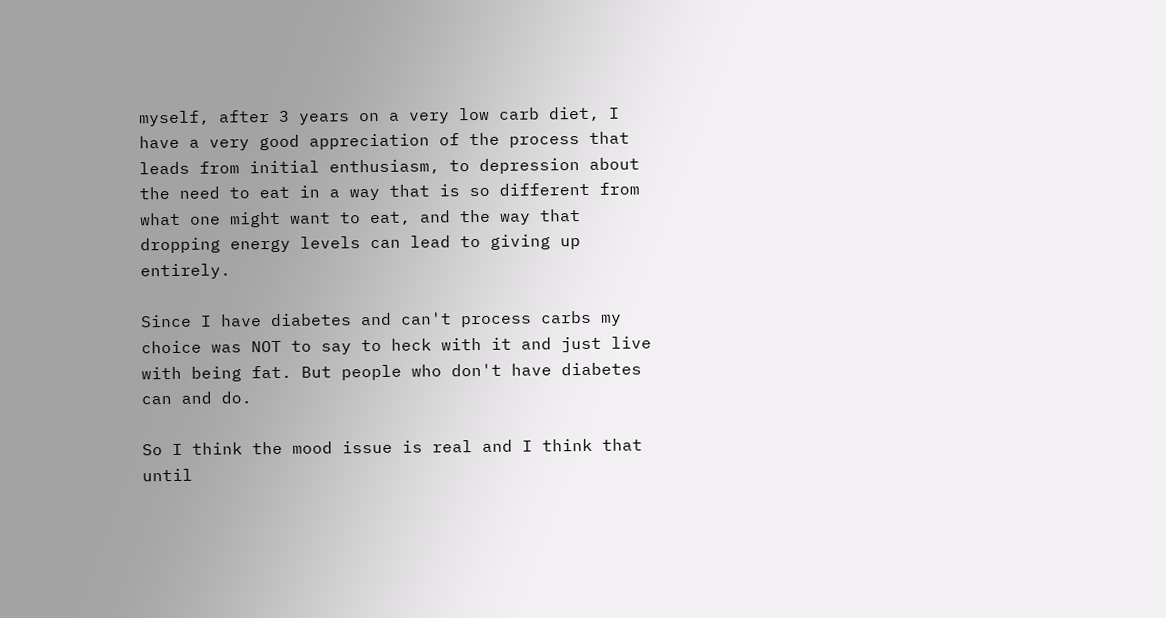myself, after 3 years on a very low carb diet, I have a very good appreciation of the process that leads from initial enthusiasm, to depression about the need to eat in a way that is so different from what one might want to eat, and the way that dropping energy levels can lead to giving up entirely.

Since I have diabetes and can't process carbs my choice was NOT to say to heck with it and just live with being fat. But people who don't have diabetes can and do.

So I think the mood issue is real and I think that until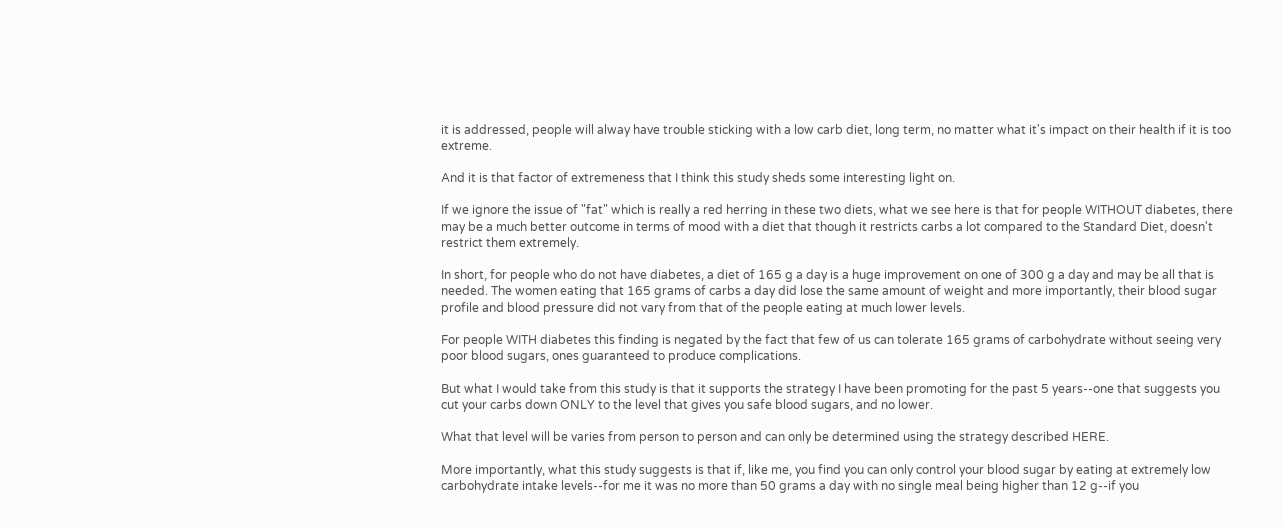it is addressed, people will alway have trouble sticking with a low carb diet, long term, no matter what it's impact on their health if it is too extreme.

And it is that factor of extremeness that I think this study sheds some interesting light on.

If we ignore the issue of "fat" which is really a red herring in these two diets, what we see here is that for people WITHOUT diabetes, there may be a much better outcome in terms of mood with a diet that though it restricts carbs a lot compared to the Standard Diet, doesn't restrict them extremely.

In short, for people who do not have diabetes, a diet of 165 g a day is a huge improvement on one of 300 g a day and may be all that is needed. The women eating that 165 grams of carbs a day did lose the same amount of weight and more importantly, their blood sugar profile and blood pressure did not vary from that of the people eating at much lower levels.

For people WITH diabetes this finding is negated by the fact that few of us can tolerate 165 grams of carbohydrate without seeing very poor blood sugars, ones guaranteed to produce complications.

But what I would take from this study is that it supports the strategy I have been promoting for the past 5 years--one that suggests you cut your carbs down ONLY to the level that gives you safe blood sugars, and no lower.

What that level will be varies from person to person and can only be determined using the strategy described HERE.

More importantly, what this study suggests is that if, like me, you find you can only control your blood sugar by eating at extremely low carbohydrate intake levels--for me it was no more than 50 grams a day with no single meal being higher than 12 g--if you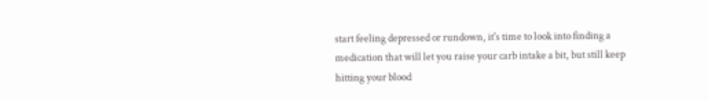start feeling depressed or rundown, it's time to look into finding a medication that will let you raise your carb intake a bit, but still keep hitting your blood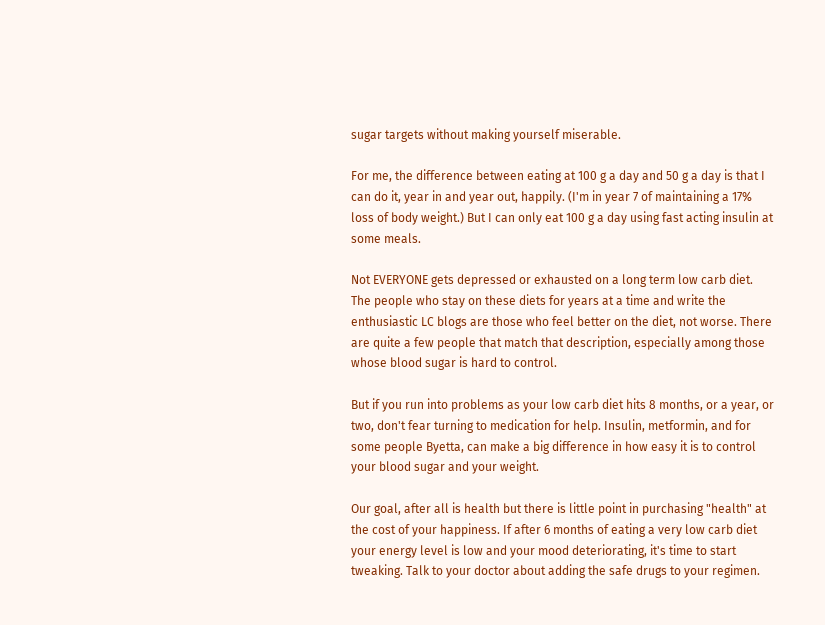sugar targets without making yourself miserable.

For me, the difference between eating at 100 g a day and 50 g a day is that I can do it, year in and year out, happily. (I'm in year 7 of maintaining a 17% loss of body weight.) But I can only eat 100 g a day using fast acting insulin at some meals.

Not EVERYONE gets depressed or exhausted on a long term low carb diet. The people who stay on these diets for years at a time and write the enthusiastic LC blogs are those who feel better on the diet, not worse. There are quite a few people that match that description, especially among those whose blood sugar is hard to control.

But if you run into problems as your low carb diet hits 8 months, or a year, or two, don't fear turning to medication for help. Insulin, metformin, and for some people Byetta, can make a big difference in how easy it is to control your blood sugar and your weight.

Our goal, after all is health but there is little point in purchasing "health" at the cost of your happiness. If after 6 months of eating a very low carb diet your energy level is low and your mood deteriorating, it's time to start tweaking. Talk to your doctor about adding the safe drugs to your regimen.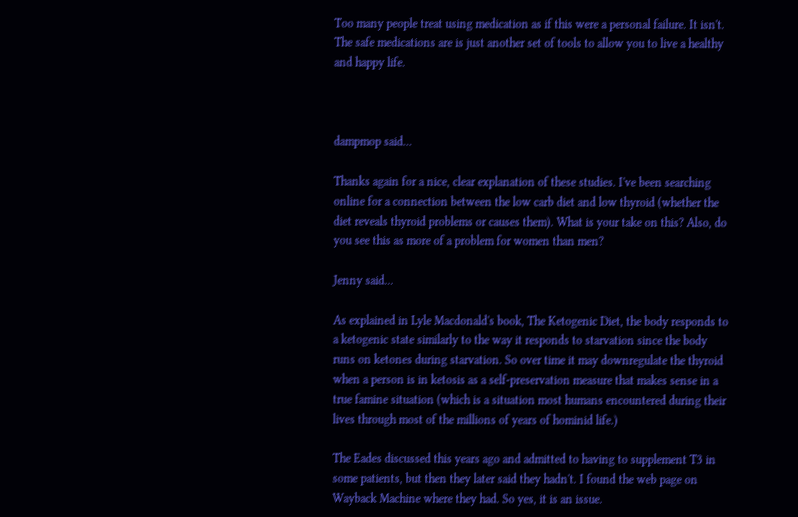Too many people treat using medication as if this were a personal failure. It isn't. The safe medications are is just another set of tools to allow you to live a healthy and happy life.



dampmop said...

Thanks again for a nice, clear explanation of these studies. I've been searching online for a connection between the low carb diet and low thyroid (whether the diet reveals thyroid problems or causes them). What is your take on this? Also, do you see this as more of a problem for women than men?

Jenny said...

As explained in Lyle Macdonald's book, The Ketogenic Diet, the body responds to a ketogenic state similarly to the way it responds to starvation since the body runs on ketones during starvation. So over time it may downregulate the thyroid when a person is in ketosis as a self-preservation measure that makes sense in a true famine situation (which is a situation most humans encountered during their lives through most of the millions of years of hominid life.)

The Eades discussed this years ago and admitted to having to supplement T3 in some patients, but then they later said they hadn't. I found the web page on Wayback Machine where they had. So yes, it is an issue.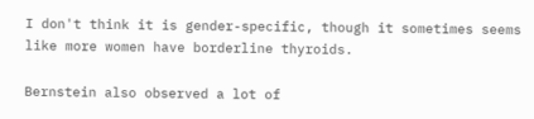I don't think it is gender-specific, though it sometimes seems like more women have borderline thyroids.

Bernstein also observed a lot of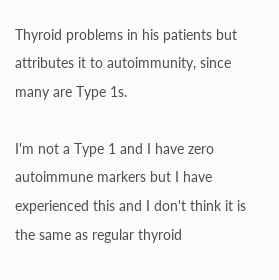Thyroid problems in his patients but attributes it to autoimmunity, since many are Type 1s.

I'm not a Type 1 and I have zero autoimmune markers but I have experienced this and I don't think it is the same as regular thyroid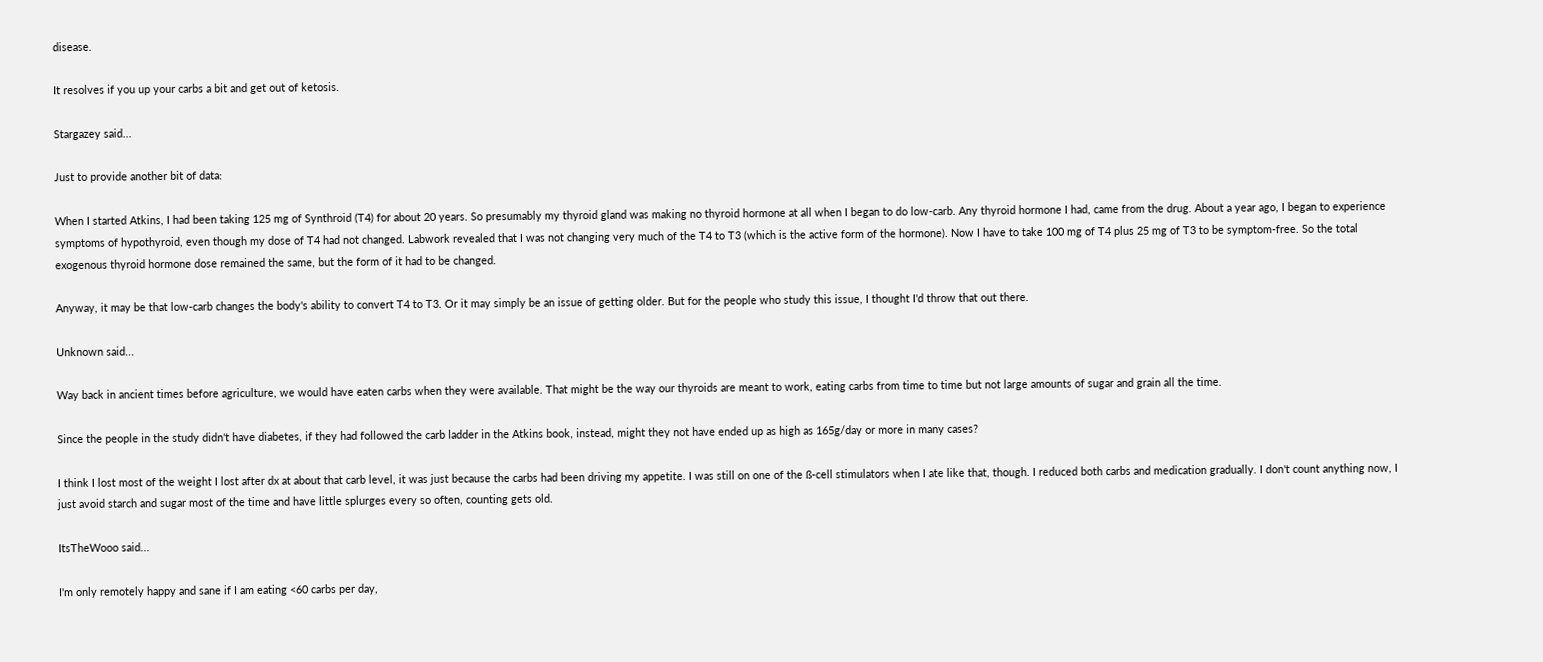disease.

It resolves if you up your carbs a bit and get out of ketosis.

Stargazey said...

Just to provide another bit of data:

When I started Atkins, I had been taking 125 mg of Synthroid (T4) for about 20 years. So presumably my thyroid gland was making no thyroid hormone at all when I began to do low-carb. Any thyroid hormone I had, came from the drug. About a year ago, I began to experience symptoms of hypothyroid, even though my dose of T4 had not changed. Labwork revealed that I was not changing very much of the T4 to T3 (which is the active form of the hormone). Now I have to take 100 mg of T4 plus 25 mg of T3 to be symptom-free. So the total exogenous thyroid hormone dose remained the same, but the form of it had to be changed.

Anyway, it may be that low-carb changes the body's ability to convert T4 to T3. Or it may simply be an issue of getting older. But for the people who study this issue, I thought I'd throw that out there.

Unknown said...

Way back in ancient times before agriculture, we would have eaten carbs when they were available. That might be the way our thyroids are meant to work, eating carbs from time to time but not large amounts of sugar and grain all the time.

Since the people in the study didn't have diabetes, if they had followed the carb ladder in the Atkins book, instead, might they not have ended up as high as 165g/day or more in many cases?

I think I lost most of the weight I lost after dx at about that carb level, it was just because the carbs had been driving my appetite. I was still on one of the ß-cell stimulators when I ate like that, though. I reduced both carbs and medication gradually. I don't count anything now, I just avoid starch and sugar most of the time and have little splurges every so often, counting gets old.

ItsTheWooo said...

I'm only remotely happy and sane if I am eating <60 carbs per day,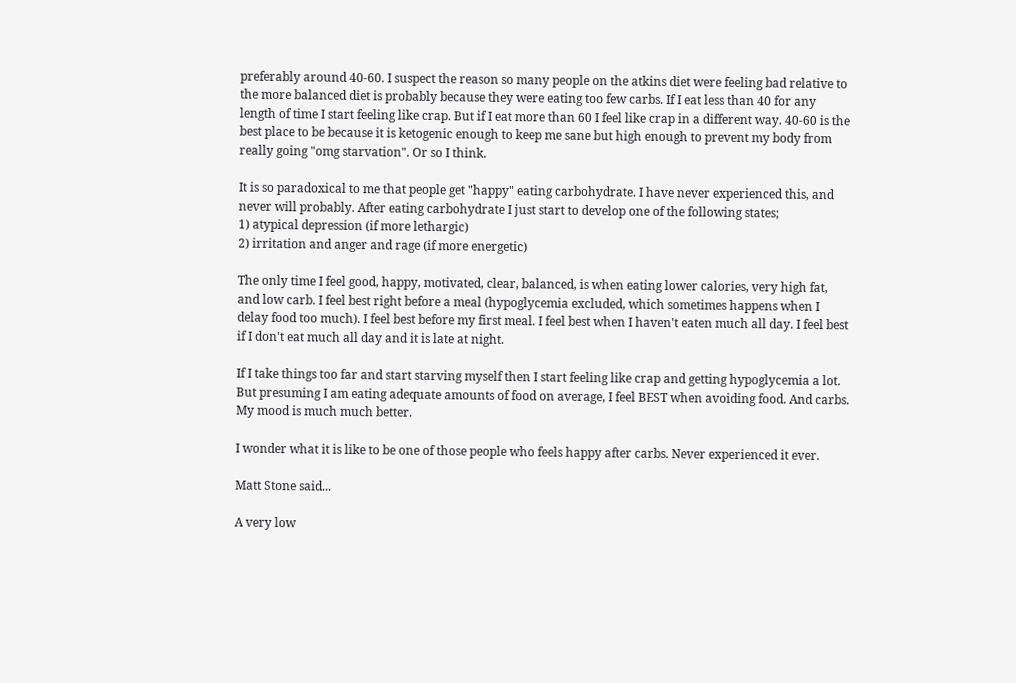preferably around 40-60. I suspect the reason so many people on the atkins diet were feeling bad relative to the more balanced diet is probably because they were eating too few carbs. If I eat less than 40 for any length of time I start feeling like crap. But if I eat more than 60 I feel like crap in a different way. 40-60 is the best place to be because it is ketogenic enough to keep me sane but high enough to prevent my body from really going "omg starvation". Or so I think.

It is so paradoxical to me that people get "happy" eating carbohydrate. I have never experienced this, and never will probably. After eating carbohydrate I just start to develop one of the following states;
1) atypical depression (if more lethargic)
2) irritation and anger and rage (if more energetic)

The only time I feel good, happy, motivated, clear, balanced, is when eating lower calories, very high fat, and low carb. I feel best right before a meal (hypoglycemia excluded, which sometimes happens when I delay food too much). I feel best before my first meal. I feel best when I haven't eaten much all day. I feel best if I don't eat much all day and it is late at night.

If I take things too far and start starving myself then I start feeling like crap and getting hypoglycemia a lot. But presuming I am eating adequate amounts of food on average, I feel BEST when avoiding food. And carbs. My mood is much much better.

I wonder what it is like to be one of those people who feels happy after carbs. Never experienced it ever.

Matt Stone said...

A very low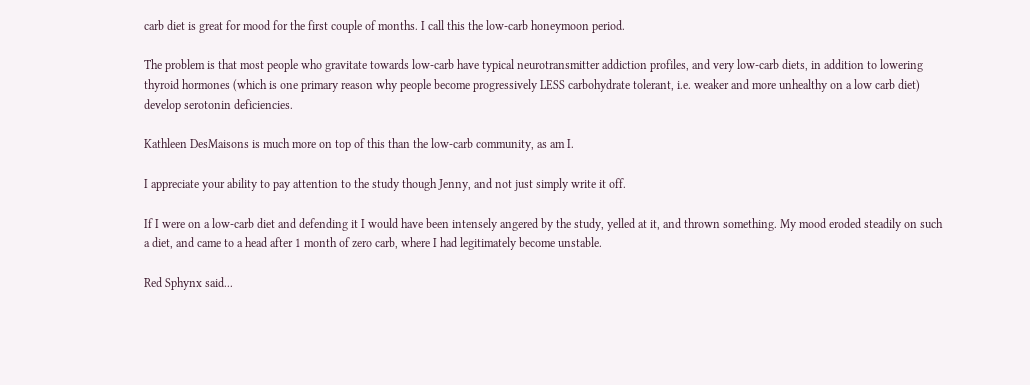carb diet is great for mood for the first couple of months. I call this the low-carb honeymoon period.

The problem is that most people who gravitate towards low-carb have typical neurotransmitter addiction profiles, and very low-carb diets, in addition to lowering thyroid hormones (which is one primary reason why people become progressively LESS carbohydrate tolerant, i.e. weaker and more unhealthy on a low carb diet) develop serotonin deficiencies.

Kathleen DesMaisons is much more on top of this than the low-carb community, as am I.

I appreciate your ability to pay attention to the study though Jenny, and not just simply write it off.

If I were on a low-carb diet and defending it I would have been intensely angered by the study, yelled at it, and thrown something. My mood eroded steadily on such a diet, and came to a head after 1 month of zero carb, where I had legitimately become unstable.

Red Sphynx said...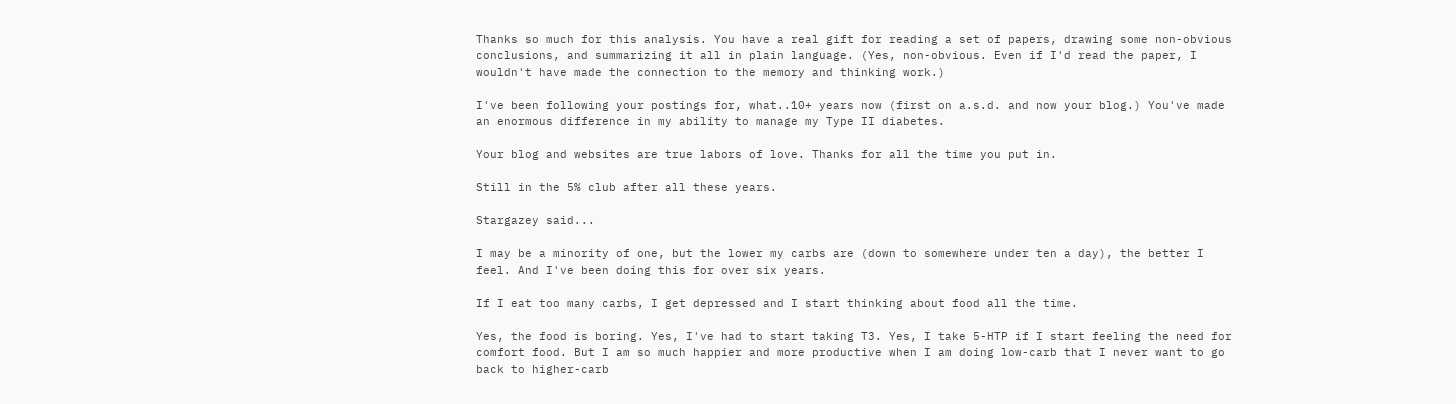Thanks so much for this analysis. You have a real gift for reading a set of papers, drawing some non-obvious conclusions, and summarizing it all in plain language. (Yes, non-obvious. Even if I'd read the paper, I wouldn't have made the connection to the memory and thinking work.)

I've been following your postings for, what..10+ years now (first on a.s.d. and now your blog.) You've made an enormous difference in my ability to manage my Type II diabetes.

Your blog and websites are true labors of love. Thanks for all the time you put in.

Still in the 5% club after all these years.

Stargazey said...

I may be a minority of one, but the lower my carbs are (down to somewhere under ten a day), the better I feel. And I've been doing this for over six years.

If I eat too many carbs, I get depressed and I start thinking about food all the time.

Yes, the food is boring. Yes, I've had to start taking T3. Yes, I take 5-HTP if I start feeling the need for comfort food. But I am so much happier and more productive when I am doing low-carb that I never want to go back to higher-carb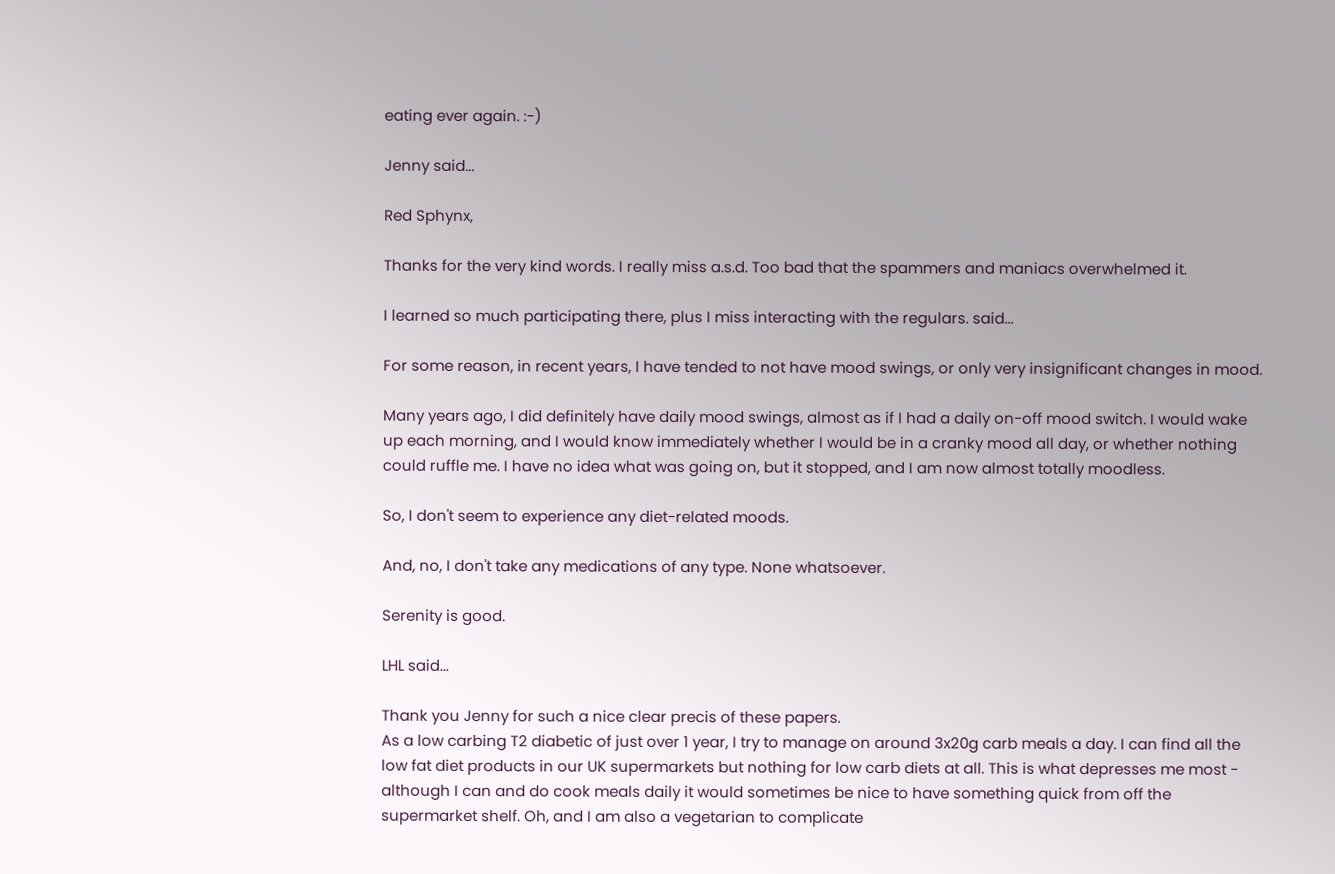eating ever again. :-)

Jenny said...

Red Sphynx,

Thanks for the very kind words. I really miss a.s.d. Too bad that the spammers and maniacs overwhelmed it.

I learned so much participating there, plus I miss interacting with the regulars. said...

For some reason, in recent years, I have tended to not have mood swings, or only very insignificant changes in mood.

Many years ago, I did definitely have daily mood swings, almost as if I had a daily on-off mood switch. I would wake up each morning, and I would know immediately whether I would be in a cranky mood all day, or whether nothing could ruffle me. I have no idea what was going on, but it stopped, and I am now almost totally moodless.

So, I don't seem to experience any diet-related moods.

And, no, I don't take any medications of any type. None whatsoever.

Serenity is good.

LHL said...

Thank you Jenny for such a nice clear precis of these papers.
As a low carbing T2 diabetic of just over 1 year, I try to manage on around 3x20g carb meals a day. I can find all the low fat diet products in our UK supermarkets but nothing for low carb diets at all. This is what depresses me most - although I can and do cook meals daily it would sometimes be nice to have something quick from off the supermarket shelf. Oh, and I am also a vegetarian to complicate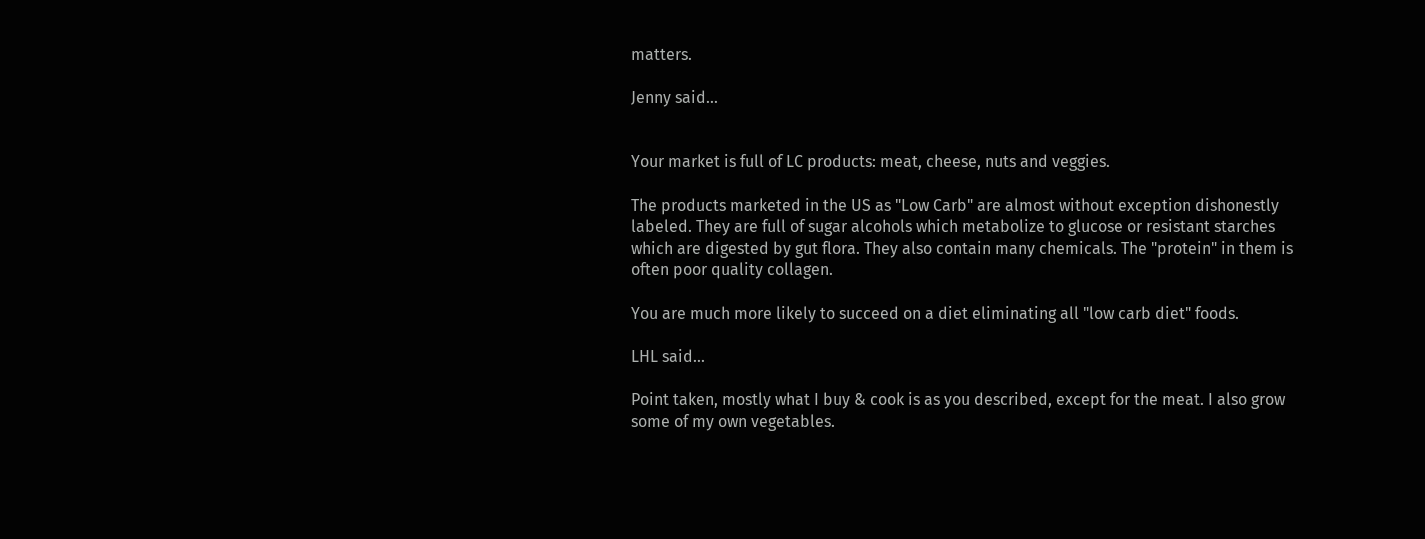matters.

Jenny said...


Your market is full of LC products: meat, cheese, nuts and veggies.

The products marketed in the US as "Low Carb" are almost without exception dishonestly labeled. They are full of sugar alcohols which metabolize to glucose or resistant starches which are digested by gut flora. They also contain many chemicals. The "protein" in them is often poor quality collagen.

You are much more likely to succeed on a diet eliminating all "low carb diet" foods.

LHL said...

Point taken, mostly what I buy & cook is as you described, except for the meat. I also grow some of my own vegetables.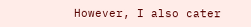However, I also cater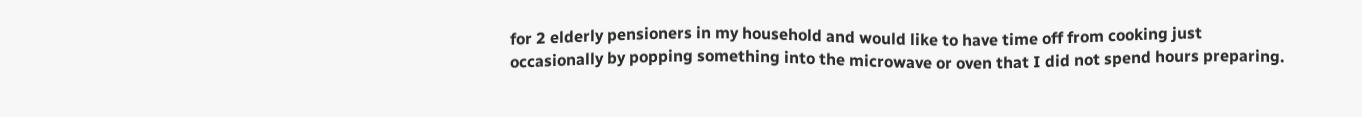for 2 elderly pensioners in my household and would like to have time off from cooking just occasionally by popping something into the microwave or oven that I did not spend hours preparing.